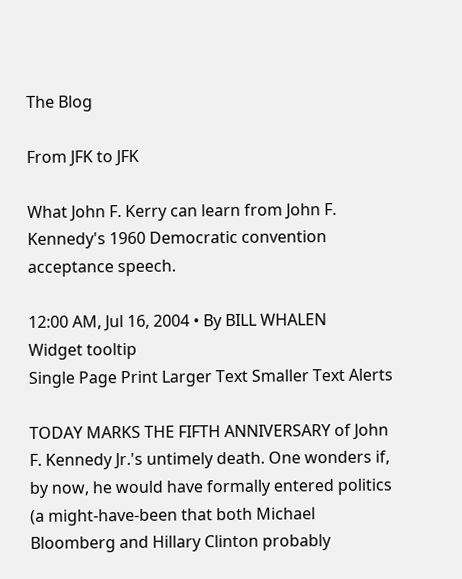The Blog

From JFK to JFK

What John F. Kerry can learn from John F. Kennedy's 1960 Democratic convention acceptance speech.

12:00 AM, Jul 16, 2004 • By BILL WHALEN
Widget tooltip
Single Page Print Larger Text Smaller Text Alerts

TODAY MARKS THE FIFTH ANNIVERSARY of John F. Kennedy Jr.'s untimely death. One wonders if, by now, he would have formally entered politics (a might-have-been that both Michael Bloomberg and Hillary Clinton probably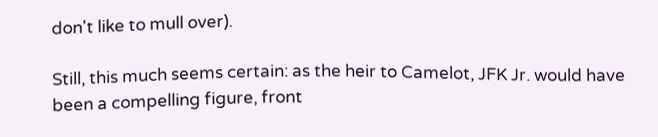don't like to mull over).

Still, this much seems certain: as the heir to Camelot, JFK Jr. would have been a compelling figure, front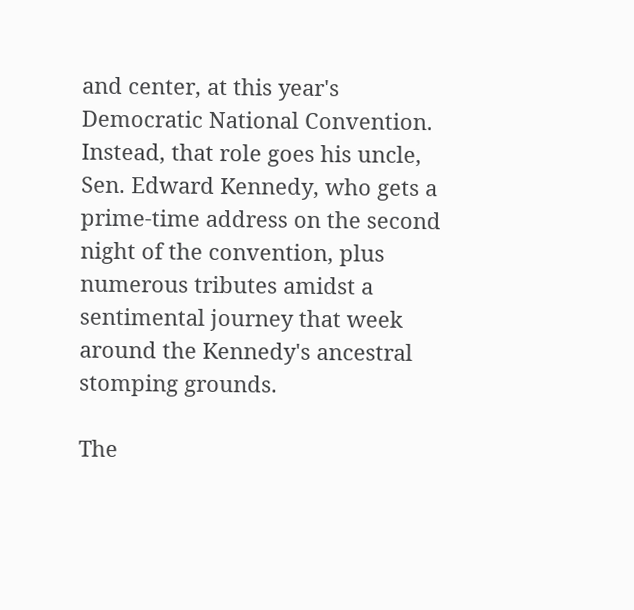and center, at this year's Democratic National Convention. Instead, that role goes his uncle, Sen. Edward Kennedy, who gets a prime-time address on the second night of the convention, plus numerous tributes amidst a sentimental journey that week around the Kennedy's ancestral stomping grounds.

The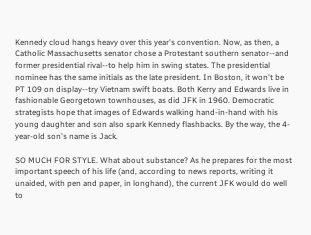Kennedy cloud hangs heavy over this year's convention. Now, as then, a Catholic Massachusetts senator chose a Protestant southern senator--and former presidential rival--to help him in swing states. The presidential nominee has the same initials as the late president. In Boston, it won't be PT 109 on display--try Vietnam swift boats. Both Kerry and Edwards live in fashionable Georgetown townhouses, as did JFK in 1960. Democratic strategists hope that images of Edwards walking hand-in-hand with his young daughter and son also spark Kennedy flashbacks. By the way, the 4-year-old son's name is Jack.

SO MUCH FOR STYLE. What about substance? As he prepares for the most important speech of his life (and, according to news reports, writing it unaided, with pen and paper, in longhand), the current JFK would do well to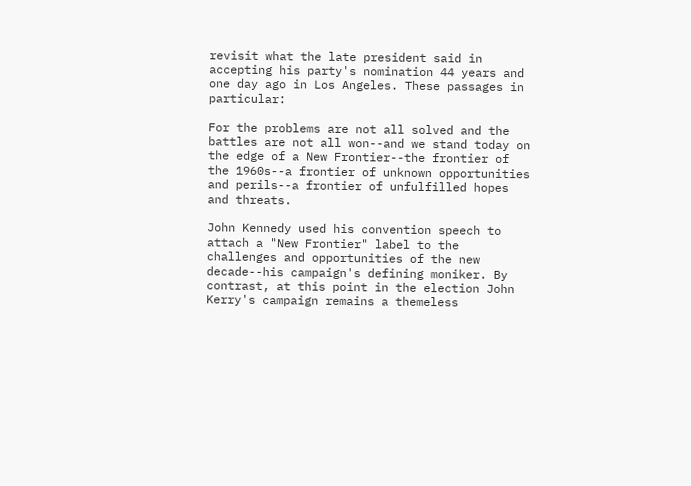revisit what the late president said in accepting his party's nomination 44 years and one day ago in Los Angeles. These passages in particular:

For the problems are not all solved and the battles are not all won--and we stand today on the edge of a New Frontier--the frontier of the 1960s--a frontier of unknown opportunities and perils--a frontier of unfulfilled hopes and threats.

John Kennedy used his convention speech to attach a "New Frontier" label to the challenges and opportunities of the new decade--his campaign's defining moniker. By contrast, at this point in the election John Kerry's campaign remains a themeless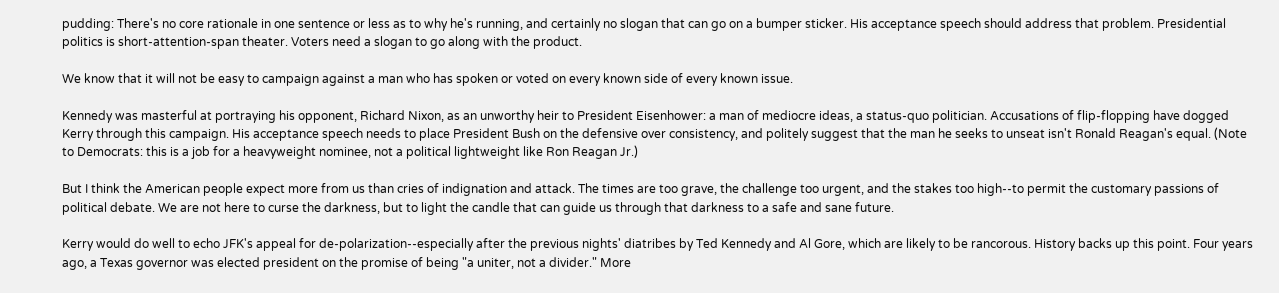pudding: There's no core rationale in one sentence or less as to why he's running, and certainly no slogan that can go on a bumper sticker. His acceptance speech should address that problem. Presidential politics is short-attention-span theater. Voters need a slogan to go along with the product.

We know that it will not be easy to campaign against a man who has spoken or voted on every known side of every known issue.

Kennedy was masterful at portraying his opponent, Richard Nixon, as an unworthy heir to President Eisenhower: a man of mediocre ideas, a status-quo politician. Accusations of flip-flopping have dogged Kerry through this campaign. His acceptance speech needs to place President Bush on the defensive over consistency, and politely suggest that the man he seeks to unseat isn't Ronald Reagan's equal. (Note to Democrats: this is a job for a heavyweight nominee, not a political lightweight like Ron Reagan Jr.)

But I think the American people expect more from us than cries of indignation and attack. The times are too grave, the challenge too urgent, and the stakes too high--to permit the customary passions of political debate. We are not here to curse the darkness, but to light the candle that can guide us through that darkness to a safe and sane future.

Kerry would do well to echo JFK's appeal for de-polarization--especially after the previous nights' diatribes by Ted Kennedy and Al Gore, which are likely to be rancorous. History backs up this point. Four years ago, a Texas governor was elected president on the promise of being "a uniter, not a divider." More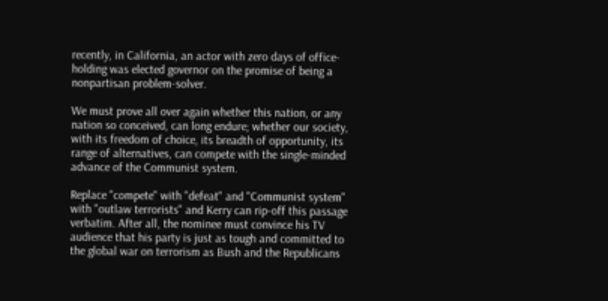recently, in California, an actor with zero days of office-holding was elected governor on the promise of being a nonpartisan problem-solver.

We must prove all over again whether this nation, or any nation so conceived, can long endure; whether our society, with its freedom of choice, its breadth of opportunity, its range of alternatives, can compete with the single-minded advance of the Communist system.

Replace "compete" with "defeat" and "Communist system" with "outlaw terrorists" and Kerry can rip-off this passage verbatim. After all, the nominee must convince his TV audience that his party is just as tough and committed to the global war on terrorism as Bush and the Republicans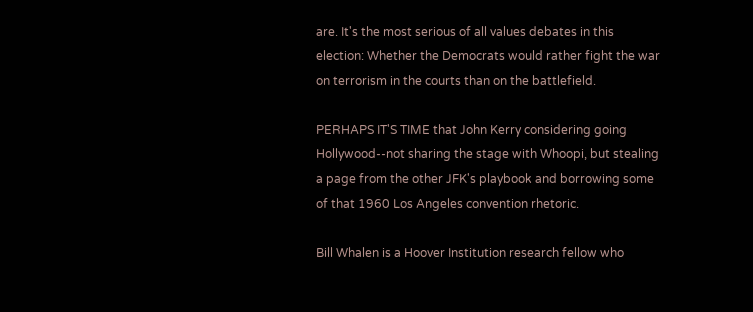are. It's the most serious of all values debates in this election: Whether the Democrats would rather fight the war on terrorism in the courts than on the battlefield.

PERHAPS IT'S TIME that John Kerry considering going Hollywood--not sharing the stage with Whoopi, but stealing a page from the other JFK's playbook and borrowing some of that 1960 Los Angeles convention rhetoric.

Bill Whalen is a Hoover Institution research fellow who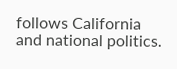follows California and national politics.